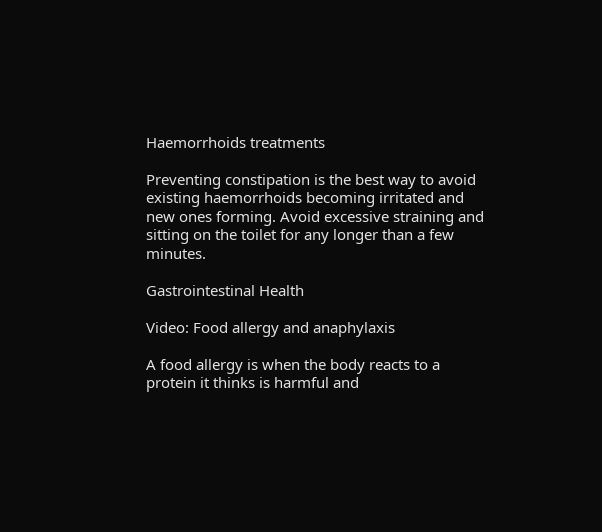Haemorrhoids treatments

Preventing constipation is the best way to avoid existing haemorrhoids becoming irritated and new ones forming. Avoid excessive straining and sitting on the toilet for any longer than a few minutes.

Gastrointestinal Health

Video: Food allergy and anaphylaxis

A food allergy is when the body reacts to a protein it thinks is harmful and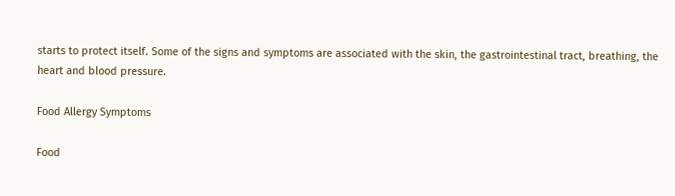starts to protect itself. Some of the signs and symptoms are associated with the skin, the gastrointestinal tract, breathing, the heart and blood pressure.

Food Allergy Symptoms

Food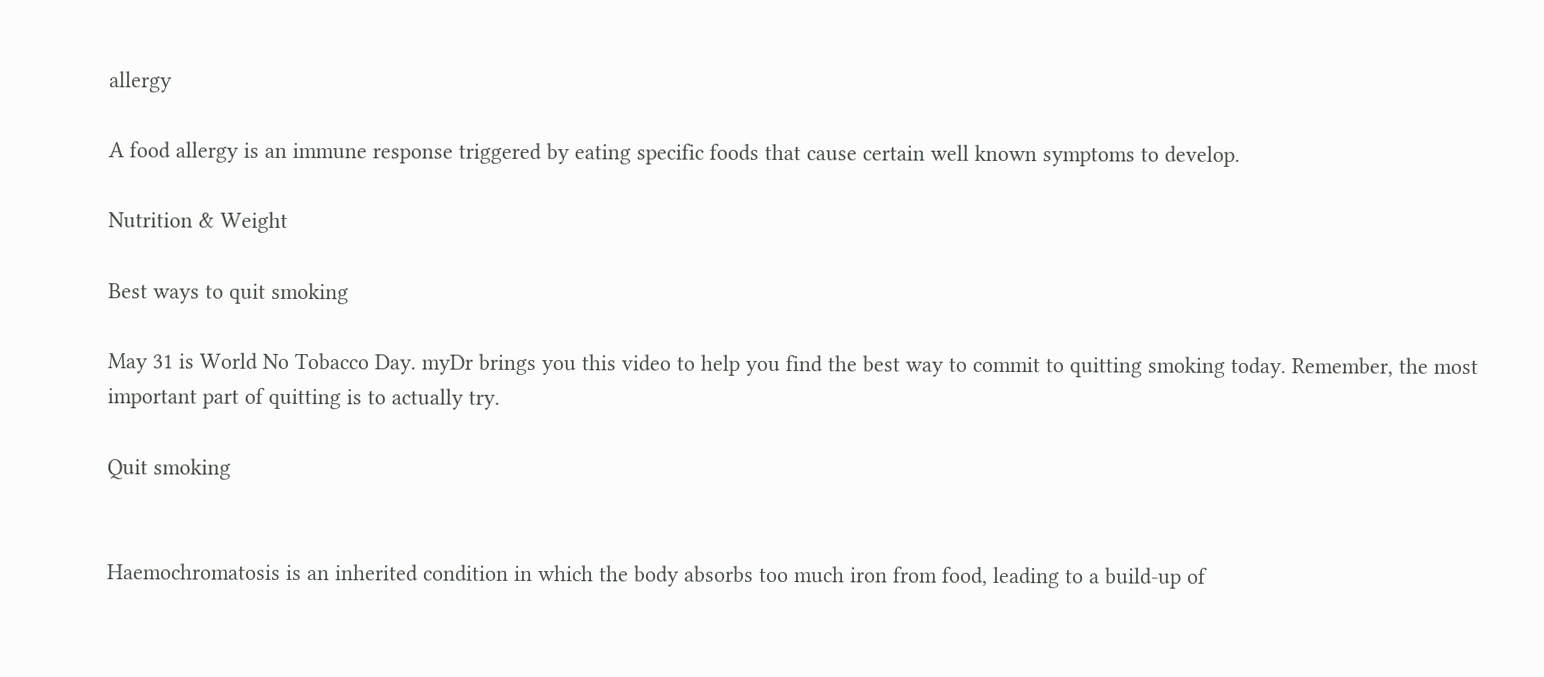allergy

A food allergy is an immune response triggered by eating specific foods that cause certain well known symptoms to develop.

Nutrition & Weight

Best ways to quit smoking

May 31 is World No Tobacco Day. myDr brings you this video to help you find the best way to commit to quitting smoking today. Remember, the most important part of quitting is to actually try.

Quit smoking


Haemochromatosis is an inherited condition in which the body absorbs too much iron from food, leading to a build-up of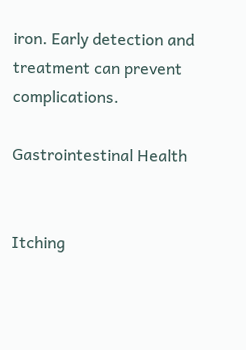iron. Early detection and treatment can prevent complications.

Gastrointestinal Health


Itching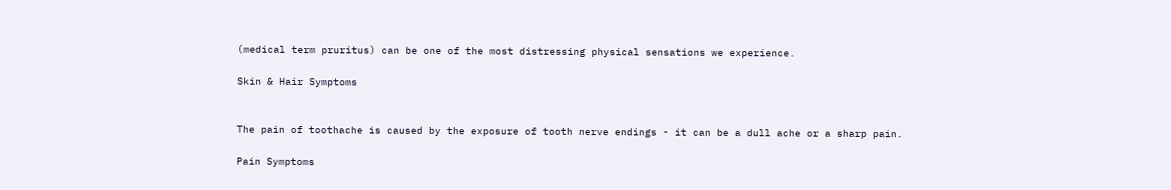(medical term pruritus) can be one of the most distressing physical sensations we experience.

Skin & Hair Symptoms


The pain of toothache is caused by the exposure of tooth nerve endings - it can be a dull ache or a sharp pain.

Pain Symptoms